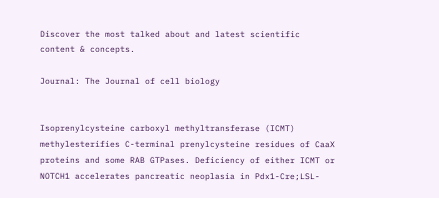Discover the most talked about and latest scientific content & concepts.

Journal: The Journal of cell biology


Isoprenylcysteine carboxyl methyltransferase (ICMT) methylesterifies C-terminal prenylcysteine residues of CaaX proteins and some RAB GTPases. Deficiency of either ICMT or NOTCH1 accelerates pancreatic neoplasia in Pdx1-Cre;LSL-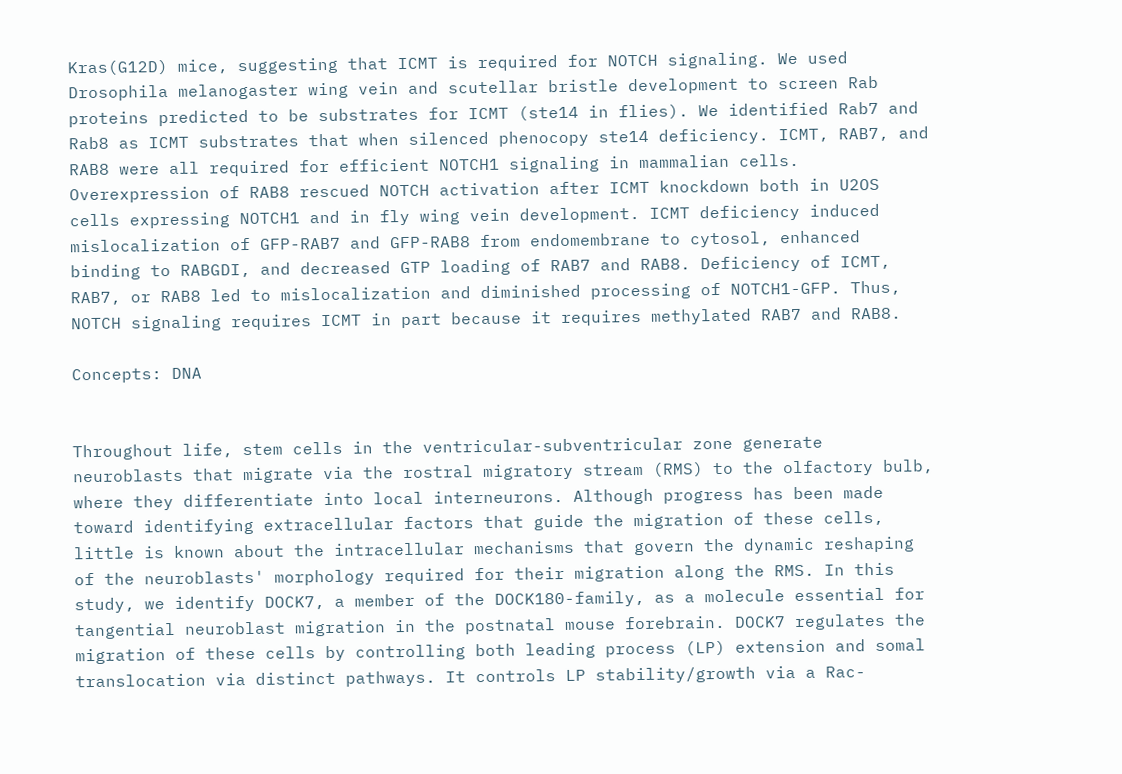Kras(G12D) mice, suggesting that ICMT is required for NOTCH signaling. We used Drosophila melanogaster wing vein and scutellar bristle development to screen Rab proteins predicted to be substrates for ICMT (ste14 in flies). We identified Rab7 and Rab8 as ICMT substrates that when silenced phenocopy ste14 deficiency. ICMT, RAB7, and RAB8 were all required for efficient NOTCH1 signaling in mammalian cells. Overexpression of RAB8 rescued NOTCH activation after ICMT knockdown both in U2OS cells expressing NOTCH1 and in fly wing vein development. ICMT deficiency induced mislocalization of GFP-RAB7 and GFP-RAB8 from endomembrane to cytosol, enhanced binding to RABGDI, and decreased GTP loading of RAB7 and RAB8. Deficiency of ICMT, RAB7, or RAB8 led to mislocalization and diminished processing of NOTCH1-GFP. Thus, NOTCH signaling requires ICMT in part because it requires methylated RAB7 and RAB8.

Concepts: DNA


Throughout life, stem cells in the ventricular-subventricular zone generate neuroblasts that migrate via the rostral migratory stream (RMS) to the olfactory bulb, where they differentiate into local interneurons. Although progress has been made toward identifying extracellular factors that guide the migration of these cells, little is known about the intracellular mechanisms that govern the dynamic reshaping of the neuroblasts' morphology required for their migration along the RMS. In this study, we identify DOCK7, a member of the DOCK180-family, as a molecule essential for tangential neuroblast migration in the postnatal mouse forebrain. DOCK7 regulates the migration of these cells by controlling both leading process (LP) extension and somal translocation via distinct pathways. It controls LP stability/growth via a Rac-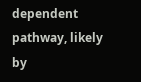dependent pathway, likely by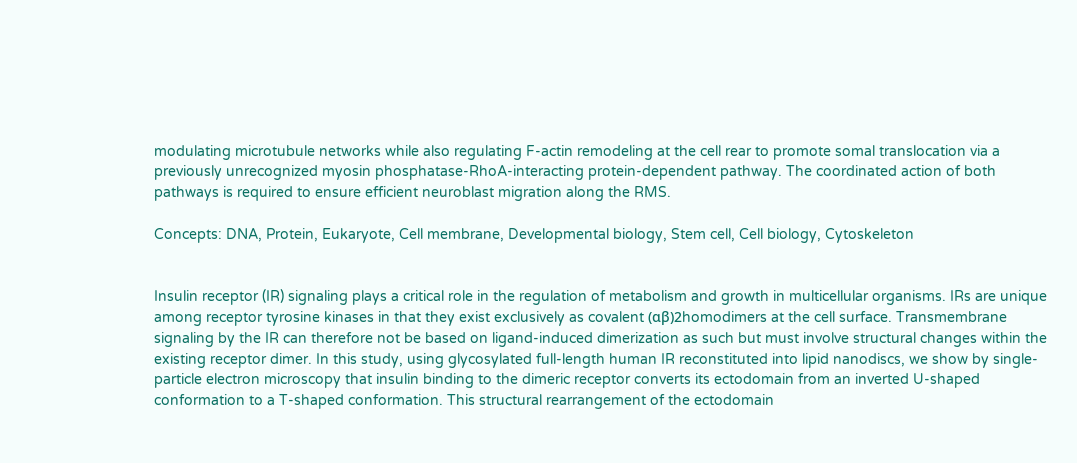modulating microtubule networks while also regulating F-actin remodeling at the cell rear to promote somal translocation via a previously unrecognized myosin phosphatase-RhoA-interacting protein-dependent pathway. The coordinated action of both pathways is required to ensure efficient neuroblast migration along the RMS.

Concepts: DNA, Protein, Eukaryote, Cell membrane, Developmental biology, Stem cell, Cell biology, Cytoskeleton


Insulin receptor (IR) signaling plays a critical role in the regulation of metabolism and growth in multicellular organisms. IRs are unique among receptor tyrosine kinases in that they exist exclusively as covalent (αβ)2homodimers at the cell surface. Transmembrane signaling by the IR can therefore not be based on ligand-induced dimerization as such but must involve structural changes within the existing receptor dimer. In this study, using glycosylated full-length human IR reconstituted into lipid nanodiscs, we show by single-particle electron microscopy that insulin binding to the dimeric receptor converts its ectodomain from an inverted U-shaped conformation to a T-shaped conformation. This structural rearrangement of the ectodomain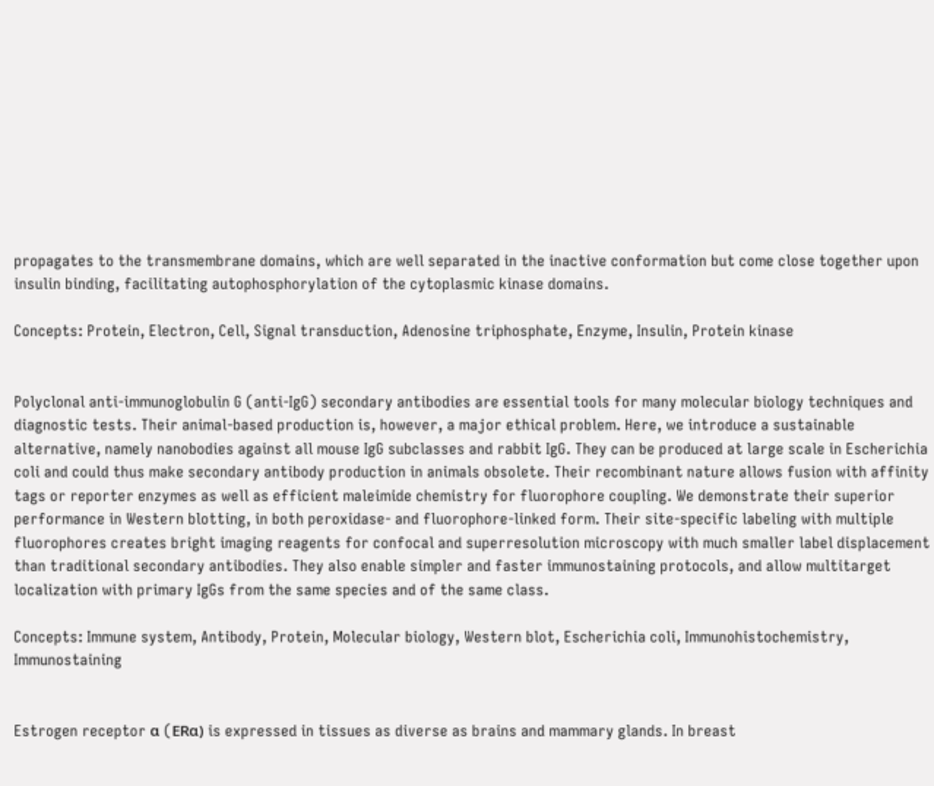propagates to the transmembrane domains, which are well separated in the inactive conformation but come close together upon insulin binding, facilitating autophosphorylation of the cytoplasmic kinase domains.

Concepts: Protein, Electron, Cell, Signal transduction, Adenosine triphosphate, Enzyme, Insulin, Protein kinase


Polyclonal anti-immunoglobulin G (anti-IgG) secondary antibodies are essential tools for many molecular biology techniques and diagnostic tests. Their animal-based production is, however, a major ethical problem. Here, we introduce a sustainable alternative, namely nanobodies against all mouse IgG subclasses and rabbit IgG. They can be produced at large scale in Escherichia coli and could thus make secondary antibody production in animals obsolete. Their recombinant nature allows fusion with affinity tags or reporter enzymes as well as efficient maleimide chemistry for fluorophore coupling. We demonstrate their superior performance in Western blotting, in both peroxidase- and fluorophore-linked form. Their site-specific labeling with multiple fluorophores creates bright imaging reagents for confocal and superresolution microscopy with much smaller label displacement than traditional secondary antibodies. They also enable simpler and faster immunostaining protocols, and allow multitarget localization with primary IgGs from the same species and of the same class.

Concepts: Immune system, Antibody, Protein, Molecular biology, Western blot, Escherichia coli, Immunohistochemistry, Immunostaining


Estrogen receptor α (ERα) is expressed in tissues as diverse as brains and mammary glands. In breast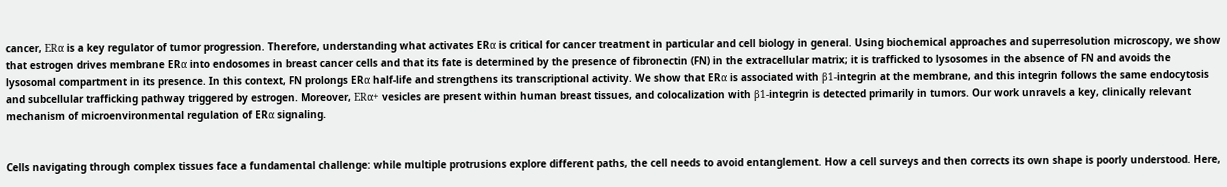cancer, ERα is a key regulator of tumor progression. Therefore, understanding what activates ERα is critical for cancer treatment in particular and cell biology in general. Using biochemical approaches and superresolution microscopy, we show that estrogen drives membrane ERα into endosomes in breast cancer cells and that its fate is determined by the presence of fibronectin (FN) in the extracellular matrix; it is trafficked to lysosomes in the absence of FN and avoids the lysosomal compartment in its presence. In this context, FN prolongs ERα half-life and strengthens its transcriptional activity. We show that ERα is associated with β1-integrin at the membrane, and this integrin follows the same endocytosis and subcellular trafficking pathway triggered by estrogen. Moreover, ERα+ vesicles are present within human breast tissues, and colocalization with β1-integrin is detected primarily in tumors. Our work unravels a key, clinically relevant mechanism of microenvironmental regulation of ERα signaling.


Cells navigating through complex tissues face a fundamental challenge: while multiple protrusions explore different paths, the cell needs to avoid entanglement. How a cell surveys and then corrects its own shape is poorly understood. Here,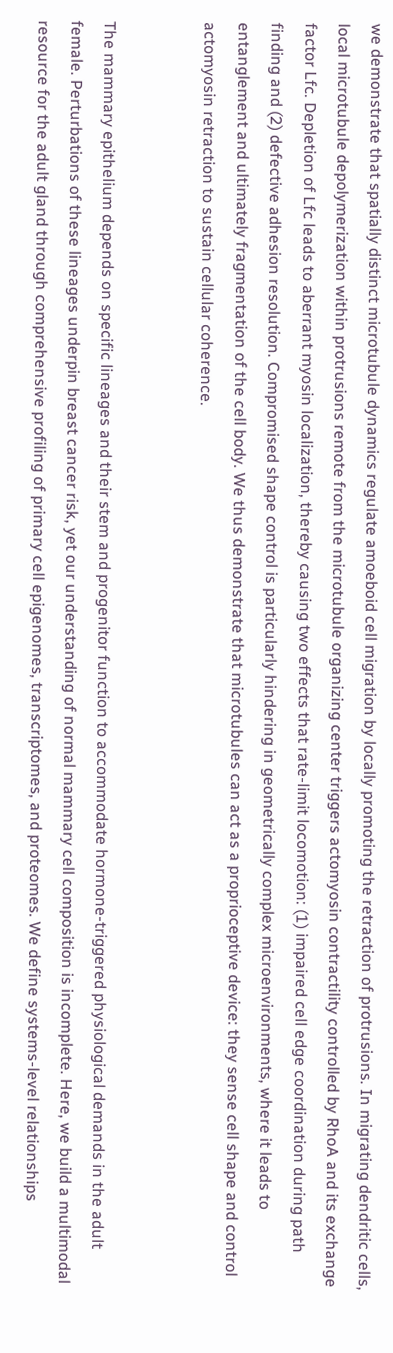we demonstrate that spatially distinct microtubule dynamics regulate amoeboid cell migration by locally promoting the retraction of protrusions. In migrating dendritic cells, local microtubule depolymerization within protrusions remote from the microtubule organizing center triggers actomyosin contractility controlled by RhoA and its exchange factor Lfc. Depletion of Lfc leads to aberrant myosin localization, thereby causing two effects that rate-limit locomotion: (1) impaired cell edge coordination during path finding and (2) defective adhesion resolution. Compromised shape control is particularly hindering in geometrically complex microenvironments, where it leads to entanglement and ultimately fragmentation of the cell body. We thus demonstrate that microtubules can act as a proprioceptive device: they sense cell shape and control actomyosin retraction to sustain cellular coherence.


The mammary epithelium depends on specific lineages and their stem and progenitor function to accommodate hormone-triggered physiological demands in the adult female. Perturbations of these lineages underpin breast cancer risk, yet our understanding of normal mammary cell composition is incomplete. Here, we build a multimodal resource for the adult gland through comprehensive profiling of primary cell epigenomes, transcriptomes, and proteomes. We define systems-level relationships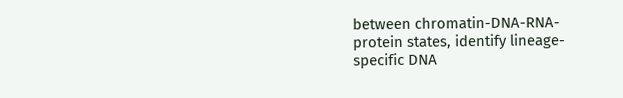between chromatin-DNA-RNA-protein states, identify lineage-specific DNA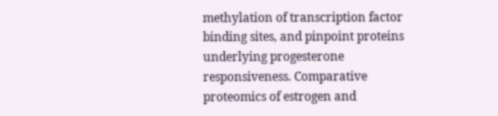methylation of transcription factor binding sites, and pinpoint proteins underlying progesterone responsiveness. Comparative proteomics of estrogen and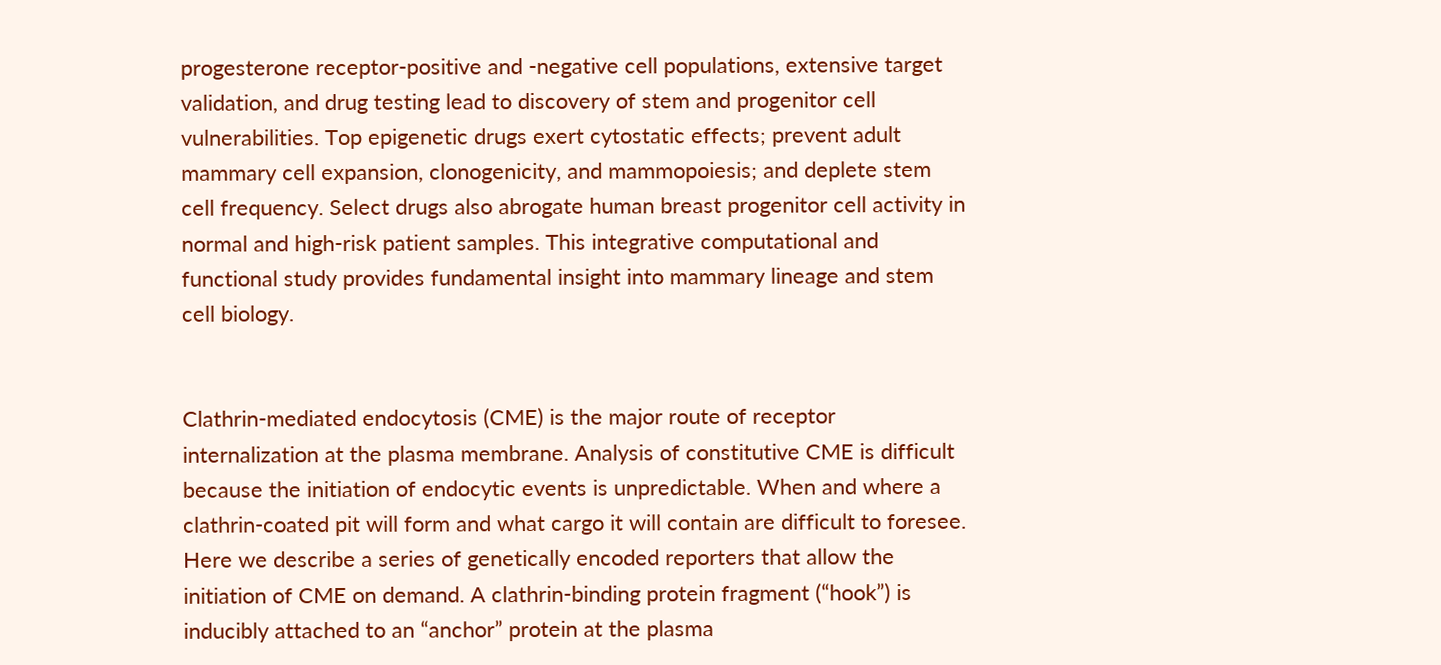progesterone receptor-positive and -negative cell populations, extensive target validation, and drug testing lead to discovery of stem and progenitor cell vulnerabilities. Top epigenetic drugs exert cytostatic effects; prevent adult mammary cell expansion, clonogenicity, and mammopoiesis; and deplete stem cell frequency. Select drugs also abrogate human breast progenitor cell activity in normal and high-risk patient samples. This integrative computational and functional study provides fundamental insight into mammary lineage and stem cell biology.


Clathrin-mediated endocytosis (CME) is the major route of receptor internalization at the plasma membrane. Analysis of constitutive CME is difficult because the initiation of endocytic events is unpredictable. When and where a clathrin-coated pit will form and what cargo it will contain are difficult to foresee. Here we describe a series of genetically encoded reporters that allow the initiation of CME on demand. A clathrin-binding protein fragment (“hook”) is inducibly attached to an “anchor” protein at the plasma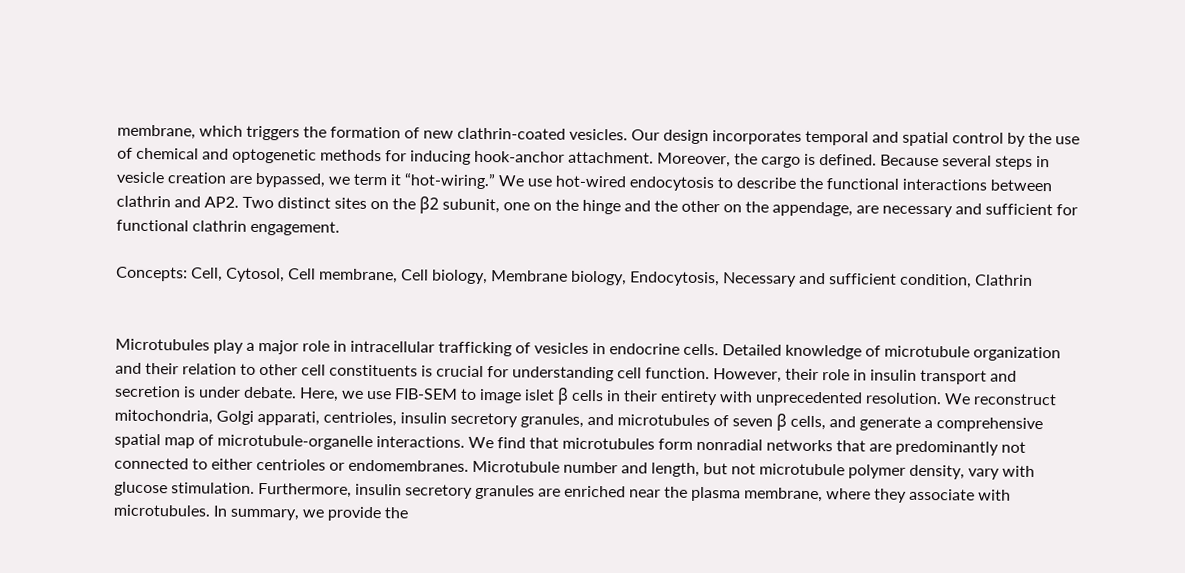membrane, which triggers the formation of new clathrin-coated vesicles. Our design incorporates temporal and spatial control by the use of chemical and optogenetic methods for inducing hook-anchor attachment. Moreover, the cargo is defined. Because several steps in vesicle creation are bypassed, we term it “hot-wiring.” We use hot-wired endocytosis to describe the functional interactions between clathrin and AP2. Two distinct sites on the β2 subunit, one on the hinge and the other on the appendage, are necessary and sufficient for functional clathrin engagement.

Concepts: Cell, Cytosol, Cell membrane, Cell biology, Membrane biology, Endocytosis, Necessary and sufficient condition, Clathrin


Microtubules play a major role in intracellular trafficking of vesicles in endocrine cells. Detailed knowledge of microtubule organization and their relation to other cell constituents is crucial for understanding cell function. However, their role in insulin transport and secretion is under debate. Here, we use FIB-SEM to image islet β cells in their entirety with unprecedented resolution. We reconstruct mitochondria, Golgi apparati, centrioles, insulin secretory granules, and microtubules of seven β cells, and generate a comprehensive spatial map of microtubule-organelle interactions. We find that microtubules form nonradial networks that are predominantly not connected to either centrioles or endomembranes. Microtubule number and length, but not microtubule polymer density, vary with glucose stimulation. Furthermore, insulin secretory granules are enriched near the plasma membrane, where they associate with microtubules. In summary, we provide the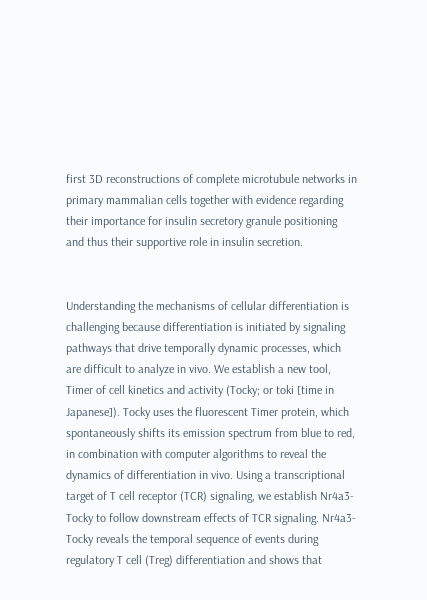first 3D reconstructions of complete microtubule networks in primary mammalian cells together with evidence regarding their importance for insulin secretory granule positioning and thus their supportive role in insulin secretion.


Understanding the mechanisms of cellular differentiation is challenging because differentiation is initiated by signaling pathways that drive temporally dynamic processes, which are difficult to analyze in vivo. We establish a new tool, Timer of cell kinetics and activity (Tocky; or toki [time in Japanese]). Tocky uses the fluorescent Timer protein, which spontaneously shifts its emission spectrum from blue to red, in combination with computer algorithms to reveal the dynamics of differentiation in vivo. Using a transcriptional target of T cell receptor (TCR) signaling, we establish Nr4a3-Tocky to follow downstream effects of TCR signaling. Nr4a3-Tocky reveals the temporal sequence of events during regulatory T cell (Treg) differentiation and shows that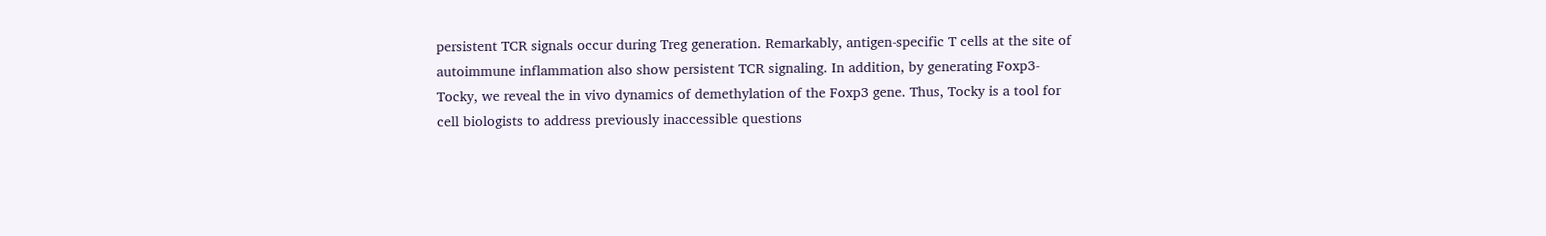persistent TCR signals occur during Treg generation. Remarkably, antigen-specific T cells at the site of autoimmune inflammation also show persistent TCR signaling. In addition, by generating Foxp3-Tocky, we reveal the in vivo dynamics of demethylation of the Foxp3 gene. Thus, Tocky is a tool for cell biologists to address previously inaccessible questions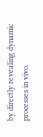by directly revealing dynamic processes in vivo.